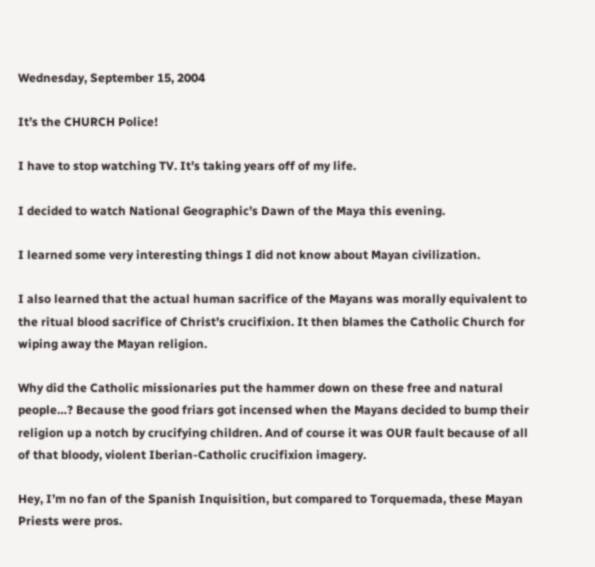Wednesday, September 15, 2004

It’s the CHURCH Police!

I have to stop watching TV. It’s taking years off of my life.

I decided to watch National Geographic’s Dawn of the Maya this evening.

I learned some very interesting things I did not know about Mayan civilization.

I also learned that the actual human sacrifice of the Mayans was morally equivalent to the ritual blood sacrifice of Christ’s crucifixion. It then blames the Catholic Church for wiping away the Mayan religion.

Why did the Catholic missionaries put the hammer down on these free and natural people…? Because the good friars got incensed when the Mayans decided to bump their religion up a notch by crucifying children. And of course it was OUR fault because of all of that bloody, violent Iberian-Catholic crucifixion imagery.

Hey, I’m no fan of the Spanish Inquisition, but compared to Torquemada, these Mayan Priests were pros.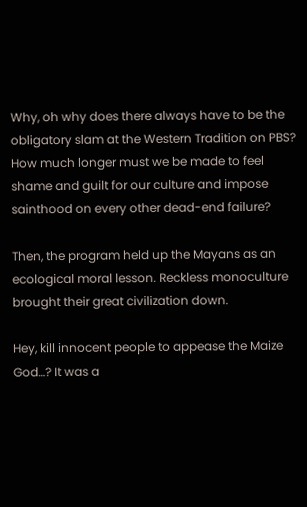Why, oh why does there always have to be the obligatory slam at the Western Tradition on PBS? How much longer must we be made to feel shame and guilt for our culture and impose sainthood on every other dead-end failure?

Then, the program held up the Mayans as an ecological moral lesson. Reckless monoculture brought their great civilization down.

Hey, kill innocent people to appease the Maize God…? It was a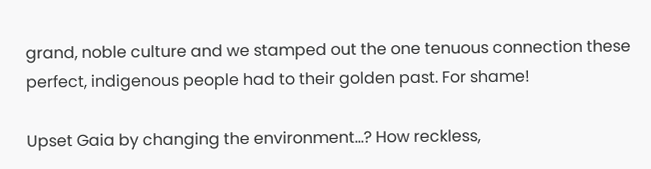grand, noble culture and we stamped out the one tenuous connection these perfect, indigenous people had to their golden past. For shame!

Upset Gaia by changing the environment…? How reckless,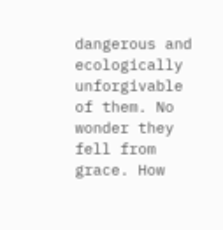dangerous and ecologically unforgivable of them. No wonder they fell from grace. How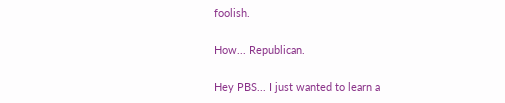foolish.

How... Republican.

Hey PBS... I just wanted to learn a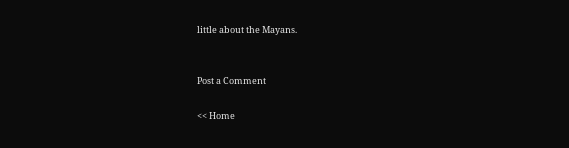little about the Mayans.


Post a Comment

<< Home